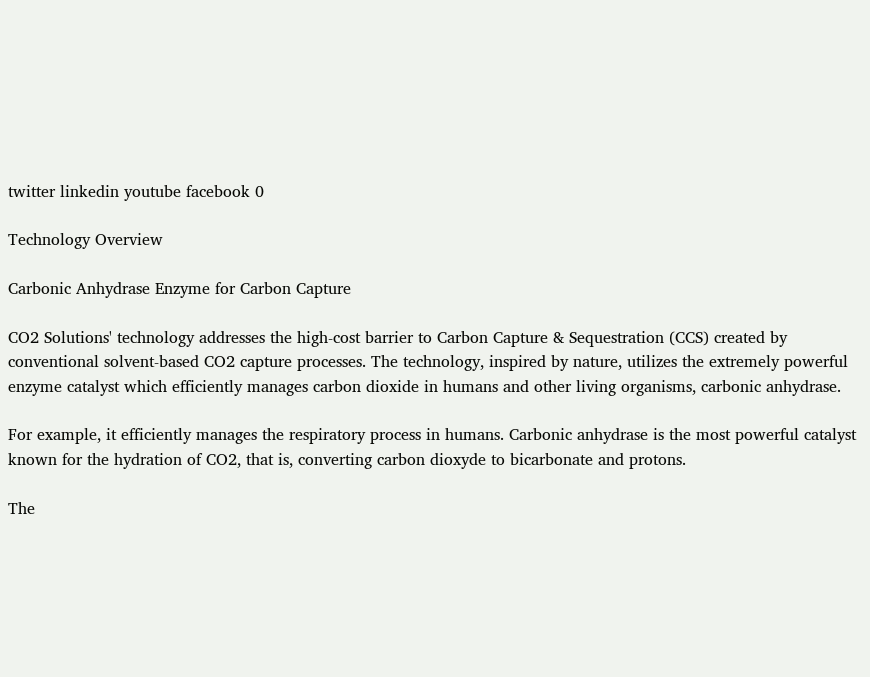twitter linkedin youtube facebook 0

Technology Overview

Carbonic Anhydrase Enzyme for Carbon Capture

CO2 Solutions' technology addresses the high-cost barrier to Carbon Capture & Sequestration (CCS) created by conventional solvent-based CO2 capture processes. The technology, inspired by nature, utilizes the extremely powerful enzyme catalyst which efficiently manages carbon dioxide in humans and other living organisms, carbonic anhydrase.

For example, it efficiently manages the respiratory process in humans. Carbonic anhydrase is the most powerful catalyst known for the hydration of CO2, that is, converting carbon dioxyde to bicarbonate and protons.

The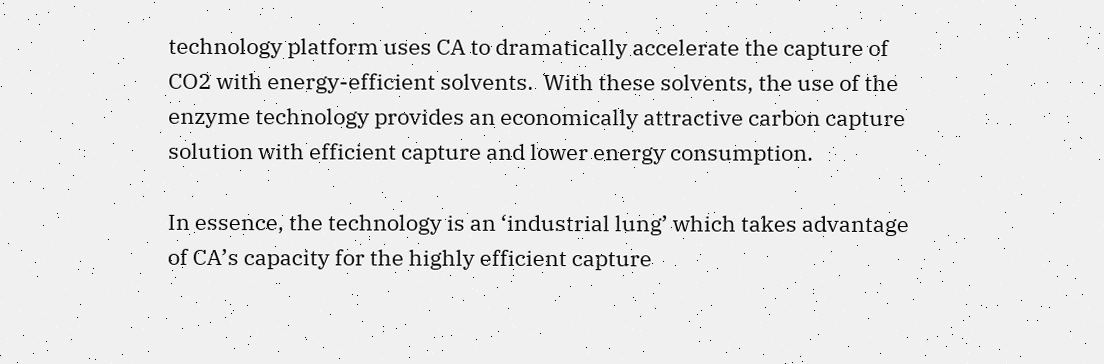technology platform uses CA to dramatically accelerate the capture of CO2 with energy-efficient solvents.  With these solvents, the use of the enzyme technology provides an economically attractive carbon capture solution with efficient capture and lower energy consumption.

In essence, the technology is an ‘industrial lung’ which takes advantage of CA’s capacity for the highly efficient capture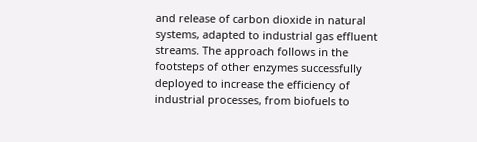and release of carbon dioxide in natural systems, adapted to industrial gas effluent streams. The approach follows in the footsteps of other enzymes successfully deployed to increase the efficiency of industrial processes, from biofuels to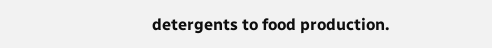detergents to food production.